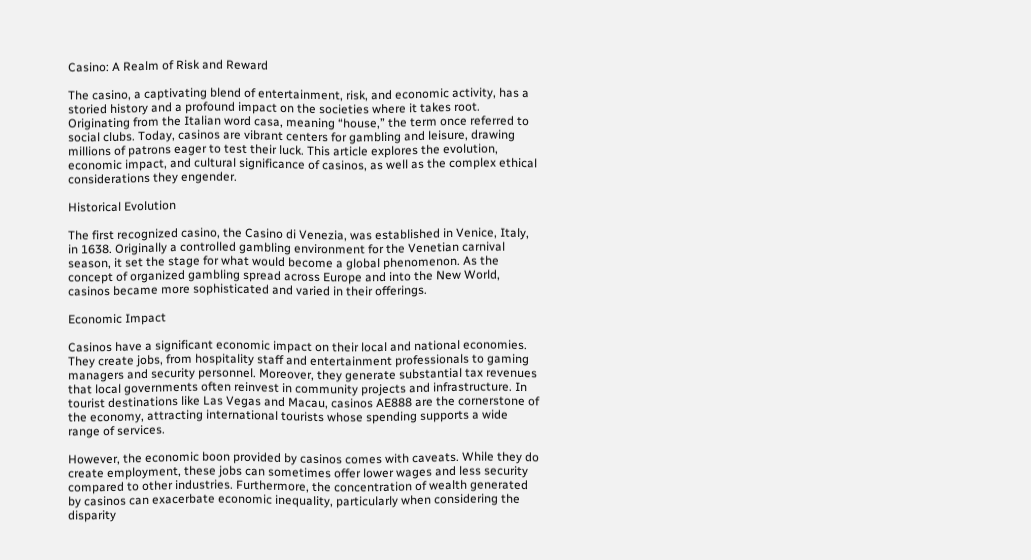Casino: A Realm of Risk and Reward

The casino, a captivating blend of entertainment, risk, and economic activity, has a storied history and a profound impact on the societies where it takes root. Originating from the Italian word casa, meaning “house,” the term once referred to social clubs. Today, casinos are vibrant centers for gambling and leisure, drawing millions of patrons eager to test their luck. This article explores the evolution, economic impact, and cultural significance of casinos, as well as the complex ethical considerations they engender.

Historical Evolution

The first recognized casino, the Casino di Venezia, was established in Venice, Italy, in 1638. Originally a controlled gambling environment for the Venetian carnival season, it set the stage for what would become a global phenomenon. As the concept of organized gambling spread across Europe and into the New World, casinos became more sophisticated and varied in their offerings.

Economic Impact

Casinos have a significant economic impact on their local and national economies. They create jobs, from hospitality staff and entertainment professionals to gaming managers and security personnel. Moreover, they generate substantial tax revenues that local governments often reinvest in community projects and infrastructure. In tourist destinations like Las Vegas and Macau, casinos AE888 are the cornerstone of the economy, attracting international tourists whose spending supports a wide range of services.

However, the economic boon provided by casinos comes with caveats. While they do create employment, these jobs can sometimes offer lower wages and less security compared to other industries. Furthermore, the concentration of wealth generated by casinos can exacerbate economic inequality, particularly when considering the disparity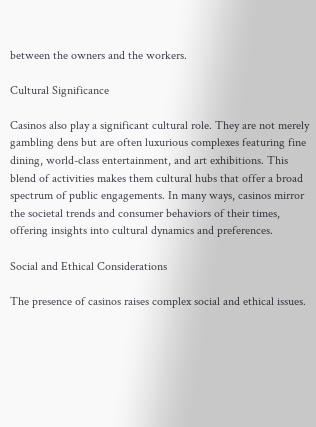between the owners and the workers.

Cultural Significance

Casinos also play a significant cultural role. They are not merely gambling dens but are often luxurious complexes featuring fine dining, world-class entertainment, and art exhibitions. This blend of activities makes them cultural hubs that offer a broad spectrum of public engagements. In many ways, casinos mirror the societal trends and consumer behaviors of their times, offering insights into cultural dynamics and preferences.

Social and Ethical Considerations

The presence of casinos raises complex social and ethical issues.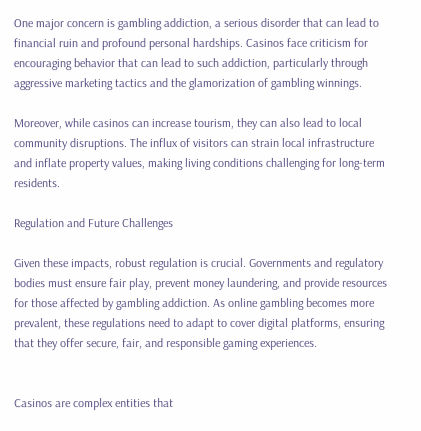One major concern is gambling addiction, a serious disorder that can lead to financial ruin and profound personal hardships. Casinos face criticism for encouraging behavior that can lead to such addiction, particularly through aggressive marketing tactics and the glamorization of gambling winnings.

Moreover, while casinos can increase tourism, they can also lead to local community disruptions. The influx of visitors can strain local infrastructure and inflate property values, making living conditions challenging for long-term residents.

Regulation and Future Challenges

Given these impacts, robust regulation is crucial. Governments and regulatory bodies must ensure fair play, prevent money laundering, and provide resources for those affected by gambling addiction. As online gambling becomes more prevalent, these regulations need to adapt to cover digital platforms, ensuring that they offer secure, fair, and responsible gaming experiences.


Casinos are complex entities that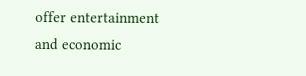offer entertainment and economic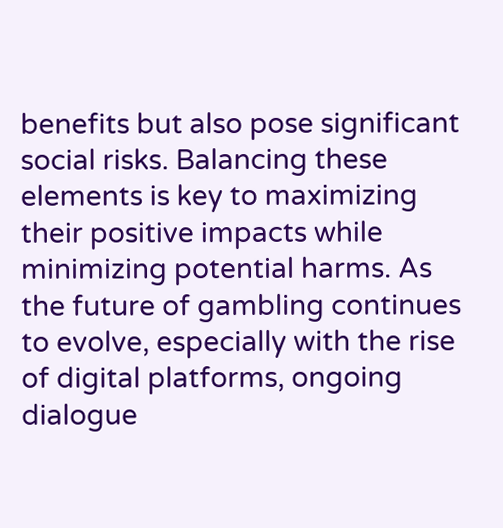benefits but also pose significant social risks. Balancing these elements is key to maximizing their positive impacts while minimizing potential harms. As the future of gambling continues to evolve, especially with the rise of digital platforms, ongoing dialogue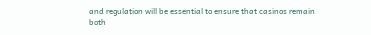and regulation will be essential to ensure that casinos remain both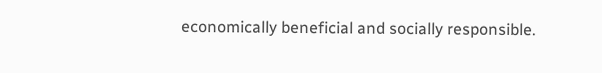economically beneficial and socially responsible.